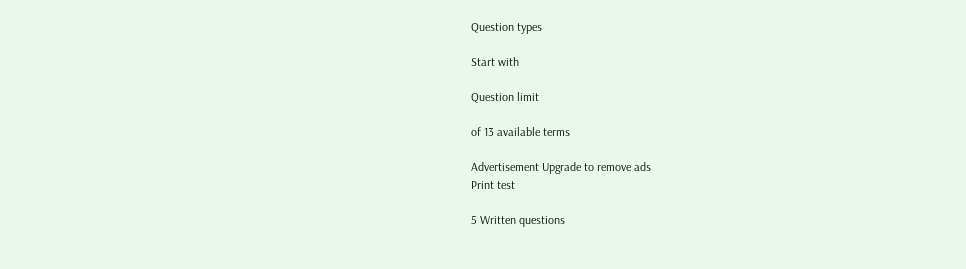Question types

Start with

Question limit

of 13 available terms

Advertisement Upgrade to remove ads
Print test

5 Written questions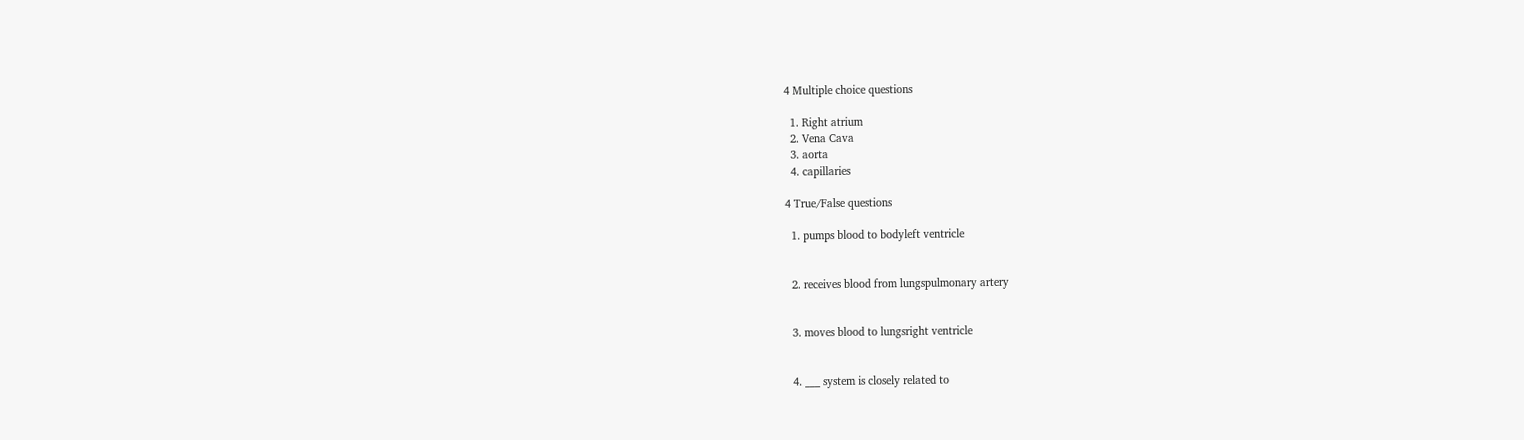4 Multiple choice questions

  1. Right atrium
  2. Vena Cava
  3. aorta
  4. capillaries

4 True/False questions

  1. pumps blood to bodyleft ventricle


  2. receives blood from lungspulmonary artery


  3. moves blood to lungsright ventricle


  4. ___ system is closely related to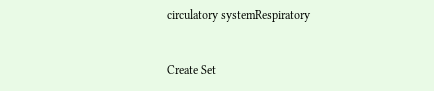circulatory systemRespiratory


Create Set